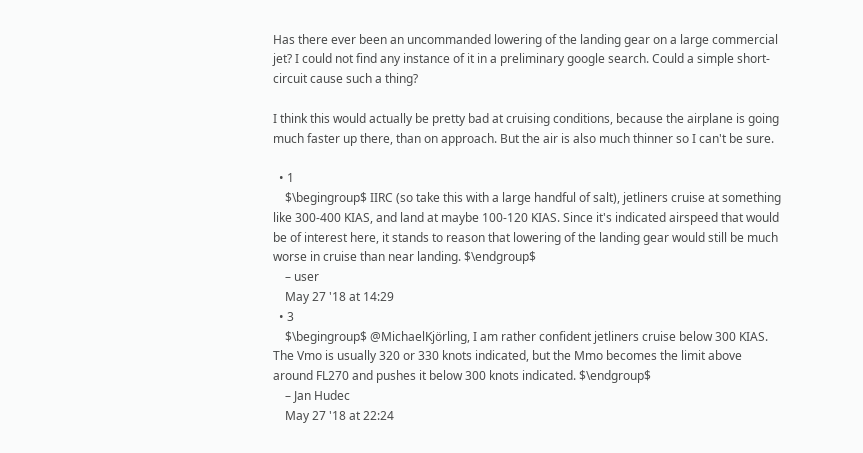Has there ever been an uncommanded lowering of the landing gear on a large commercial jet? I could not find any instance of it in a preliminary google search. Could a simple short-circuit cause such a thing?

I think this would actually be pretty bad at cruising conditions, because the airplane is going much faster up there, than on approach. But the air is also much thinner so I can't be sure.

  • 1
    $\begingroup$ IIRC (so take this with a large handful of salt), jetliners cruise at something like 300-400 KIAS, and land at maybe 100-120 KIAS. Since it's indicated airspeed that would be of interest here, it stands to reason that lowering of the landing gear would still be much worse in cruise than near landing. $\endgroup$
    – user
    May 27 '18 at 14:29
  • 3
    $\begingroup$ @MichaelKjörling, I am rather confident jetliners cruise below 300 KIAS. The Vmo is usually 320 or 330 knots indicated, but the Mmo becomes the limit above around FL270 and pushes it below 300 knots indicated. $\endgroup$
    – Jan Hudec
    May 27 '18 at 22:24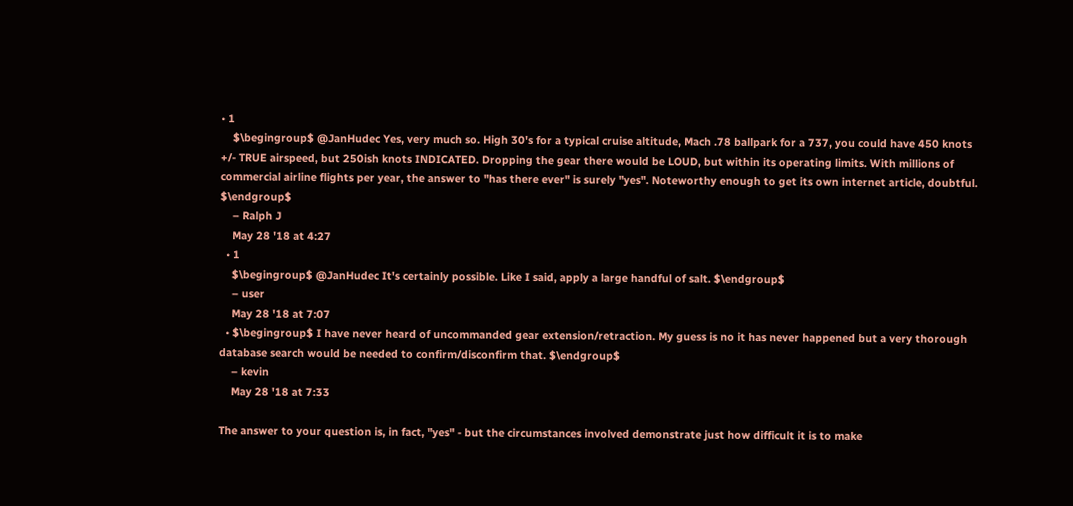• 1
    $\begingroup$ @JanHudec Yes, very much so. High 30's for a typical cruise altitude, Mach .78 ballpark for a 737, you could have 450 knots +/- TRUE airspeed, but 250ish knots INDICATED. Dropping the gear there would be LOUD, but within its operating limits. With millions of commercial airline flights per year, the answer to "has there ever" is surely "yes". Noteworthy enough to get its own internet article, doubtful. $\endgroup$
    – Ralph J
    May 28 '18 at 4:27
  • 1
    $\begingroup$ @JanHudec It's certainly possible. Like I said, apply a large handful of salt. $\endgroup$
    – user
    May 28 '18 at 7:07
  • $\begingroup$ I have never heard of uncommanded gear extension/retraction. My guess is no it has never happened but a very thorough database search would be needed to confirm/disconfirm that. $\endgroup$
    – kevin
    May 28 '18 at 7:33

The answer to your question is, in fact, "yes" - but the circumstances involved demonstrate just how difficult it is to make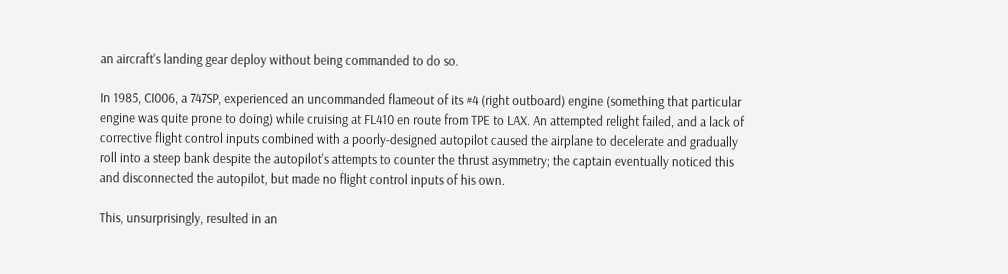an aircraft's landing gear deploy without being commanded to do so.

In 1985, CI006, a 747SP, experienced an uncommanded flameout of its #4 (right outboard) engine (something that particular engine was quite prone to doing) while cruising at FL410 en route from TPE to LAX. An attempted relight failed, and a lack of corrective flight control inputs combined with a poorly-designed autopilot caused the airplane to decelerate and gradually roll into a steep bank despite the autopilot's attempts to counter the thrust asymmetry; the captain eventually noticed this and disconnected the autopilot, but made no flight control inputs of his own.

This, unsurprisingly, resulted in an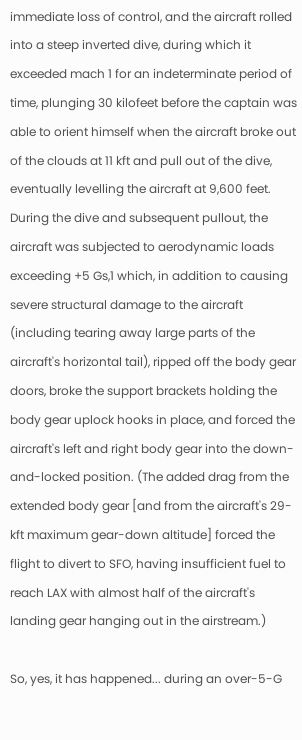immediate loss of control, and the aircraft rolled into a steep inverted dive, during which it exceeded mach 1 for an indeterminate period of time, plunging 30 kilofeet before the captain was able to orient himself when the aircraft broke out of the clouds at 11 kft and pull out of the dive, eventually levelling the aircraft at 9,600 feet. During the dive and subsequent pullout, the aircraft was subjected to aerodynamic loads exceeding +5 Gs,1 which, in addition to causing severe structural damage to the aircraft (including tearing away large parts of the aircraft's horizontal tail), ripped off the body gear doors, broke the support brackets holding the body gear uplock hooks in place, and forced the aircraft's left and right body gear into the down-and-locked position. (The added drag from the extended body gear [and from the aircraft's 29-kft maximum gear-down altitude] forced the flight to divert to SFO, having insufficient fuel to reach LAX with almost half of the aircraft's landing gear hanging out in the airstream.)

So, yes, it has happened... during an over-5-G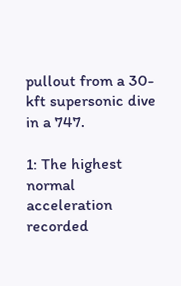pullout from a 30-kft supersonic dive in a 747.

1: The highest normal acceleration recorded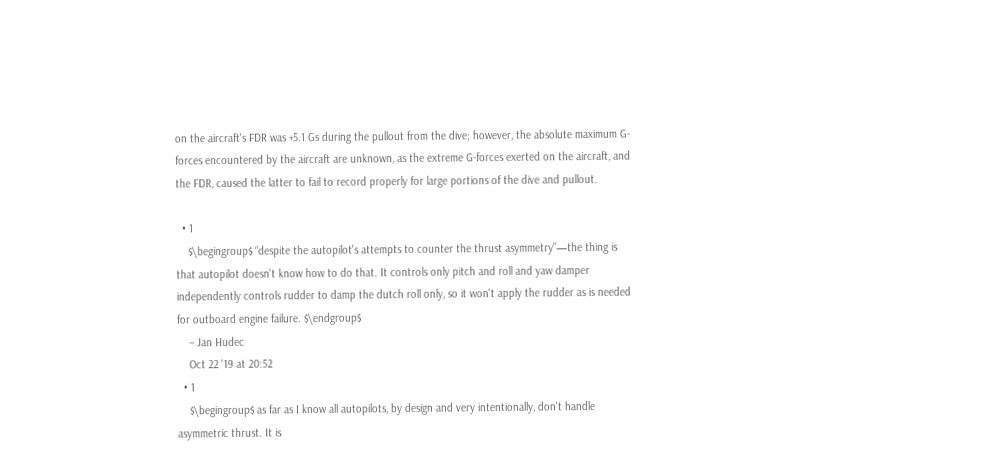on the aircraft's FDR was +5.1 Gs during the pullout from the dive; however, the absolute maximum G-forces encountered by the aircraft are unknown, as the extreme G-forces exerted on the aircraft, and the FDR, caused the latter to fail to record properly for large portions of the dive and pullout.

  • 1
    $\begingroup$ “despite the autopilot's attempts to counter the thrust asymmetry”—the thing is that autopilot doesn't know how to do that. It controls only pitch and roll and yaw damper independently controls rudder to damp the dutch roll only, so it won't apply the rudder as is needed for outboard engine failure. $\endgroup$
    – Jan Hudec
    Oct 22 '19 at 20:52
  • 1
    $\begingroup$ as far as I know all autopilots, by design and very intentionally, don't handle asymmetric thrust. It is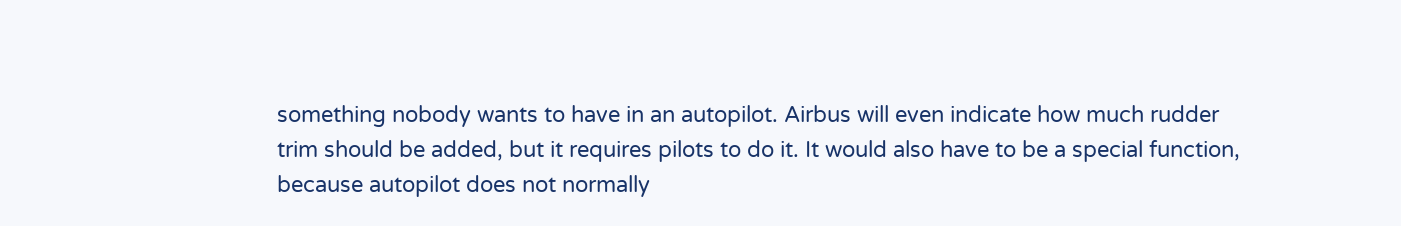something nobody wants to have in an autopilot. Airbus will even indicate how much rudder trim should be added, but it requires pilots to do it. It would also have to be a special function, because autopilot does not normally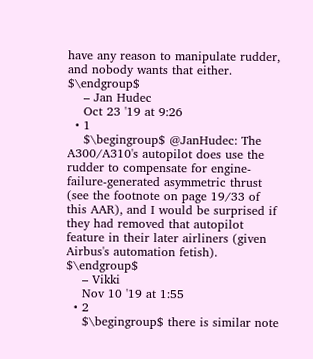have any reason to manipulate rudder, and nobody wants that either. $\endgroup$
    – Jan Hudec
    Oct 23 '19 at 9:26
  • 1
    $\begingroup$ @JanHudec: The A300/A310's autopilot does use the rudder to compensate for engine-failure-generated asymmetric thrust (see the footnote on page 19/33 of this AAR), and I would be surprised if they had removed that autopilot feature in their later airliners (given Airbus's automation fetish). $\endgroup$
    – Vikki
    Nov 10 '19 at 1:55
  • 2
    $\begingroup$ there is similar note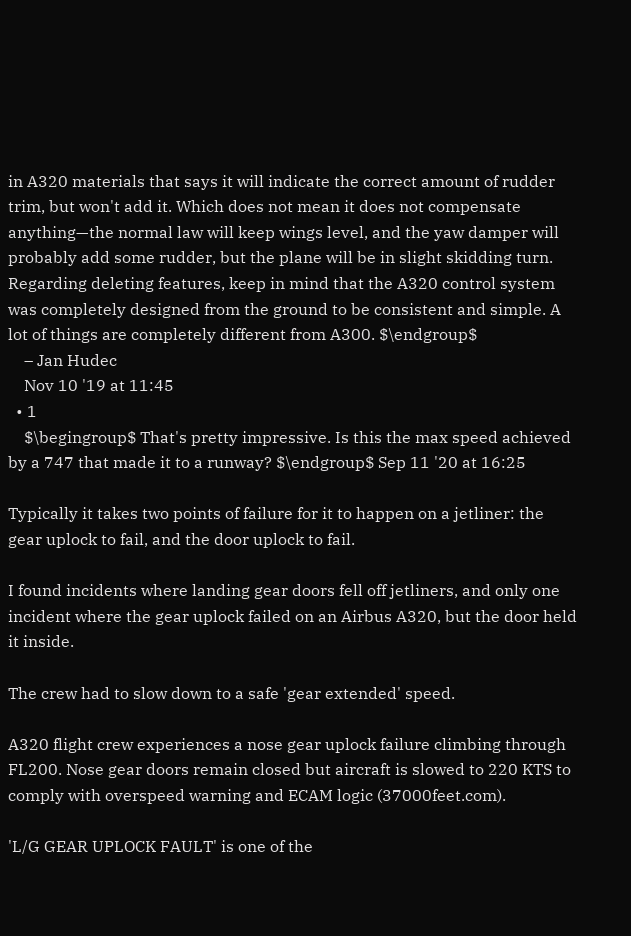in A320 materials that says it will indicate the correct amount of rudder trim, but won't add it. Which does not mean it does not compensate anything—the normal law will keep wings level, and the yaw damper will probably add some rudder, but the plane will be in slight skidding turn. Regarding deleting features, keep in mind that the A320 control system was completely designed from the ground to be consistent and simple. A lot of things are completely different from A300. $\endgroup$
    – Jan Hudec
    Nov 10 '19 at 11:45
  • 1
    $\begingroup$ That's pretty impressive. Is this the max speed achieved by a 747 that made it to a runway? $\endgroup$ Sep 11 '20 at 16:25

Typically it takes two points of failure for it to happen on a jetliner: the gear uplock to fail, and the door uplock to fail.

I found incidents where landing gear doors fell off jetliners, and only one incident where the gear uplock failed on an Airbus A320, but the door held it inside.

The crew had to slow down to a safe 'gear extended' speed.

A320 flight crew experiences a nose gear uplock failure climbing through FL200. Nose gear doors remain closed but aircraft is slowed to 220 KTS to comply with overspeed warning and ECAM logic (37000feet.com).

'L/G GEAR UPLOCK FAULT' is one of the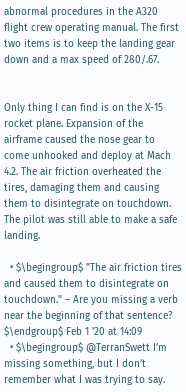abnormal procedures in the A320 flight crew operating manual. The first two items is to keep the landing gear down and a max speed of 280/.67.


Only thing I can find is on the X-15 rocket plane. Expansion of the airframe caused the nose gear to come unhooked and deploy at Mach 4.2. The air friction overheated the tires, damaging them and causing them to disintegrate on touchdown. The pilot was still able to make a safe landing.

  • $\begingroup$ "The air friction tires and caused them to disintegrate on touchdown." – Are you missing a verb near the beginning of that sentence? $\endgroup$ Feb 1 '20 at 14:09
  • $\begingroup$ @TerranSwett I’m missing something, but I don’t remember what I was trying to say.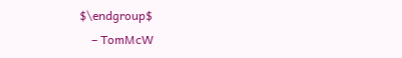$\endgroup$
    – TomMcW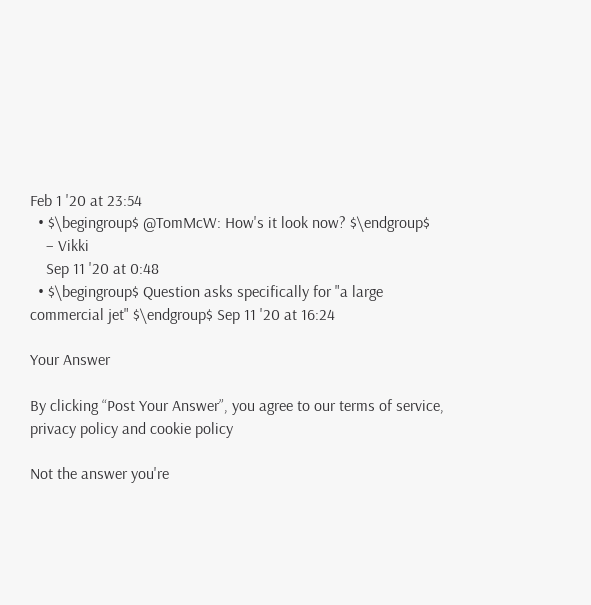Feb 1 '20 at 23:54
  • $\begingroup$ @TomMcW: How's it look now? $\endgroup$
    – Vikki
    Sep 11 '20 at 0:48
  • $\begingroup$ Question asks specifically for "a large commercial jet" $\endgroup$ Sep 11 '20 at 16:24

Your Answer

By clicking “Post Your Answer”, you agree to our terms of service, privacy policy and cookie policy

Not the answer you're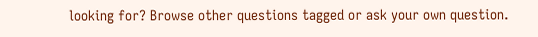looking for? Browse other questions tagged or ask your own question.